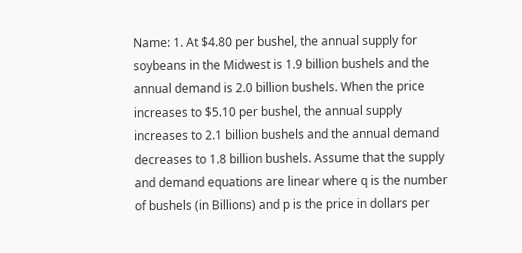Name: 1. At $4.80 per bushel, the annual supply for soybeans in the Midwest is 1.9 billion bushels and the annual demand is 2.0 billion bushels. When the price increases to $5.10 per bushel, the annual supply increases to 2.1 billion bushels and the annual demand decreases to 1.8 billion bushels. Assume that the supply and demand equations are linear where q is the number of bushels (in Billions) and p is the price in dollars per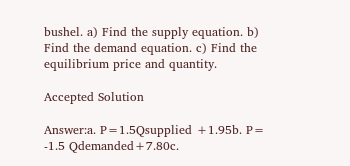bushel. a) Find the supply equation. b) Find the demand equation. c) Find the equilibrium price and quantity.

Accepted Solution

Answer:a. P=1.5Qsupplied +1.95b. P= -1.5 Qdemanded+7.80c.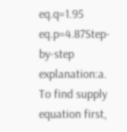eq.q=1.95 eq.p=4.87Step-by-step explanation:a. To find supply equation first,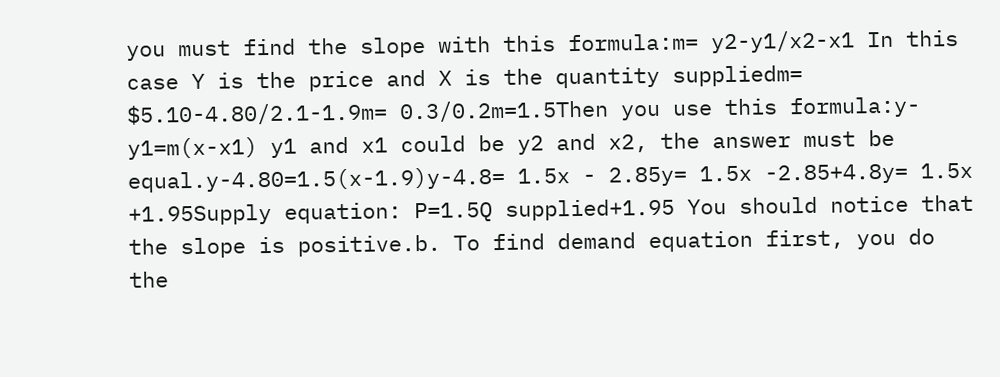you must find the slope with this formula:m= y2-y1/x2-x1 In this case Y is the price and X is the quantity suppliedm= $5.10-4.80/2.1-1.9m= 0.3/0.2m=1.5Then you use this formula:y-y1=m(x-x1) y1 and x1 could be y2 and x2, the answer must be equal.y-4.80=1.5(x-1.9)y-4.8= 1.5x - 2.85y= 1.5x -2.85+4.8y= 1.5x +1.95Supply equation: P=1.5Q supplied+1.95 You should notice that the slope is positive.b. To find demand equation first, you do the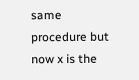same procedure but now x is the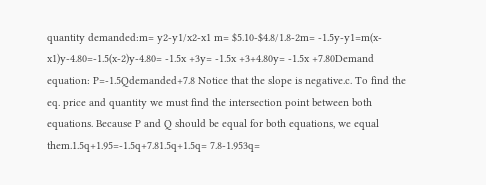quantity demanded:m= y2-y1/x2-x1 m= $5.10-$4.8/1.8-2m= -1.5y-y1=m(x-x1)y-4.80=-1.5(x-2)y-4.80= -1.5x +3y= -1.5x +3+4.80y= -1.5x +7.80Demand equation: P=-1.5Qdemanded+7.8 Notice that the slope is negative.c. To find the eq. price and quantity we must find the intersection point between both equations. Because P and Q should be equal for both equations, we equal them.1.5q+1.95=-1.5q+7.81.5q+1.5q= 7.8-1.953q=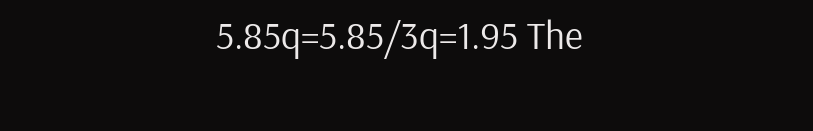5.85q=5.85/3q=1.95 The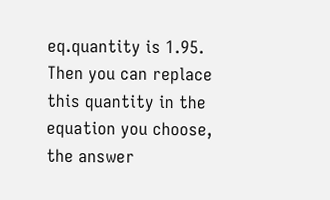eq.quantity is 1.95. Then you can replace this quantity in the equation you choose, the answer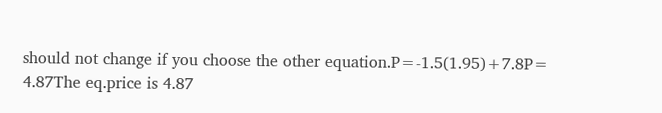should not change if you choose the other equation.P=-1.5(1.95)+7.8P= 4.87The eq.price is 4.87